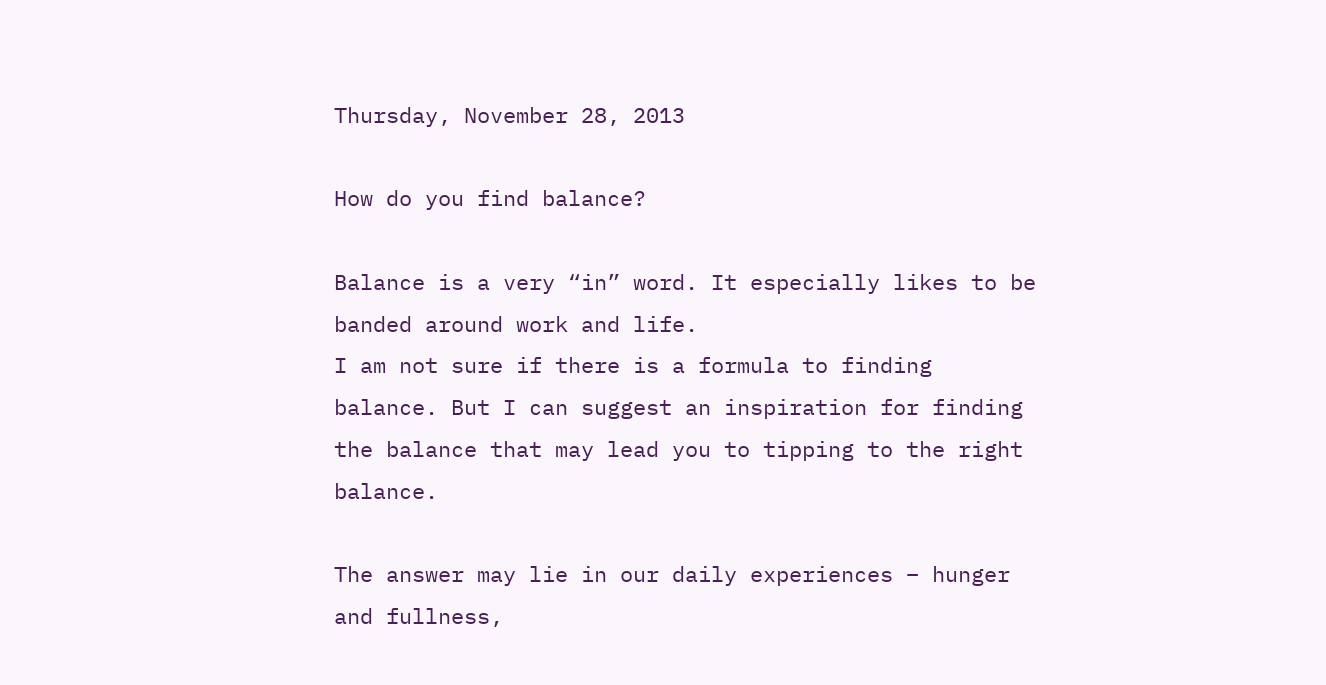Thursday, November 28, 2013

How do you find balance?

Balance is a very “in” word. It especially likes to be banded around work and life.
I am not sure if there is a formula to finding balance. But I can suggest an inspiration for finding the balance that may lead you to tipping to the right balance.

The answer may lie in our daily experiences – hunger and fullness,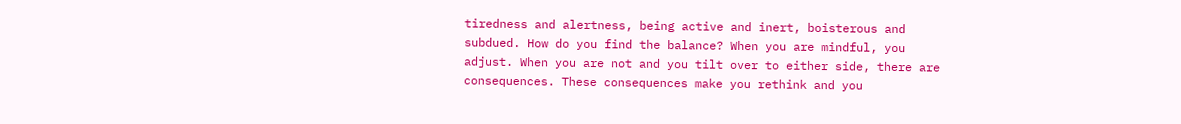tiredness and alertness, being active and inert, boisterous and subdued. How do you find the balance? When you are mindful, you adjust. When you are not and you tilt over to either side, there are consequences. These consequences make you rethink and you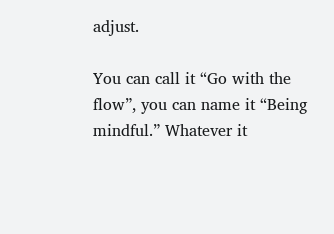adjust.

You can call it “Go with the flow”, you can name it “Being mindful.” Whatever it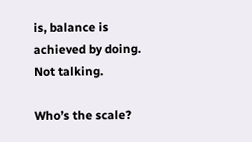is, balance is achieved by doing. Not talking.

Who’s the scale?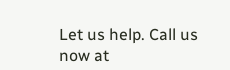Let us help. Call us now at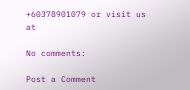+60378901079 or visit us at

No comments:

Post a Comment